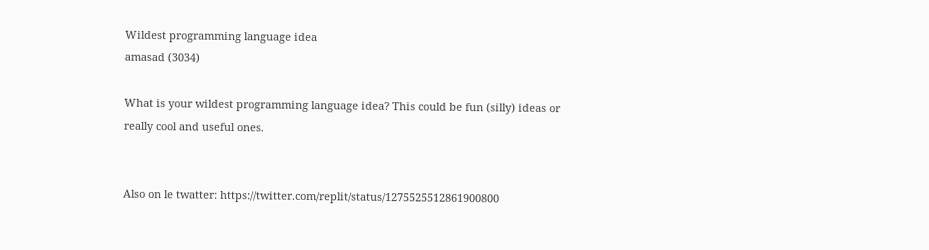Wildest programming language idea
amasad (3034)

What is your wildest programming language idea? This could be fun (silly) ideas or really cool and useful ones.


Also on le twatter: https://twitter.com/replit/status/1275525512861900800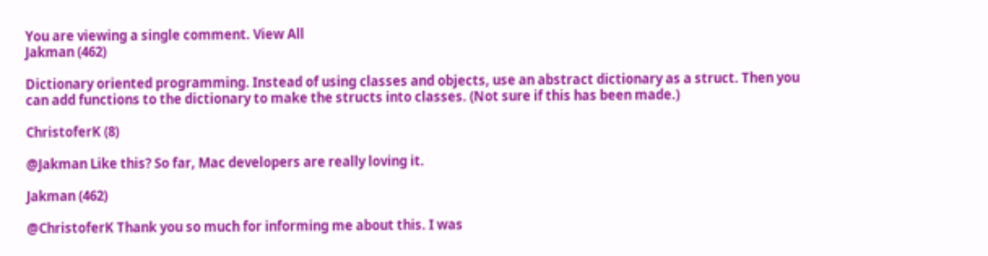You are viewing a single comment. View All
Jakman (462)

Dictionary oriented programming. Instead of using classes and objects, use an abstract dictionary as a struct. Then you can add functions to the dictionary to make the structs into classes. (Not sure if this has been made.)

ChristoferK (8)

@Jakman Like this? So far, Mac developers are really loving it.

Jakman (462)

@ChristoferK Thank you so much for informing me about this. I was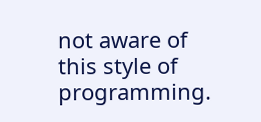not aware of this style of programming.